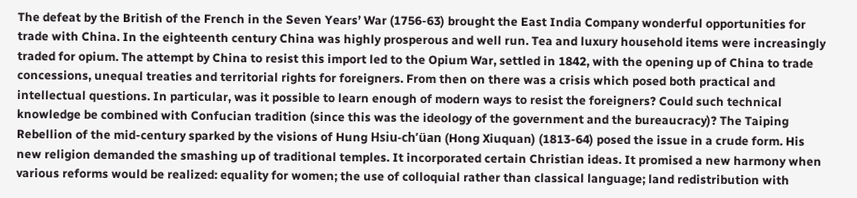The defeat by the British of the French in the Seven Years’ War (1756-63) brought the East India Company wonderful opportunities for trade with China. In the eighteenth century China was highly prosperous and well run. Tea and luxury household items were increasingly traded for opium. The attempt by China to resist this import led to the Opium War, settled in 1842, with the opening up of China to trade concessions, unequal treaties and territorial rights for foreigners. From then on there was a crisis which posed both practical and intellectual questions. In particular, was it possible to learn enough of modern ways to resist the foreigners? Could such technical knowledge be combined with Confucian tradition (since this was the ideology of the government and the bureaucracy)? The Taiping Rebellion of the mid-century sparked by the visions of Hung Hsiu-ch’üan (Hong Xiuquan) (1813-64) posed the issue in a crude form. His new religion demanded the smashing up of traditional temples. It incorporated certain Christian ideas. It promised a new harmony when various reforms would be realized: equality for women; the use of colloquial rather than classical language; land redistribution with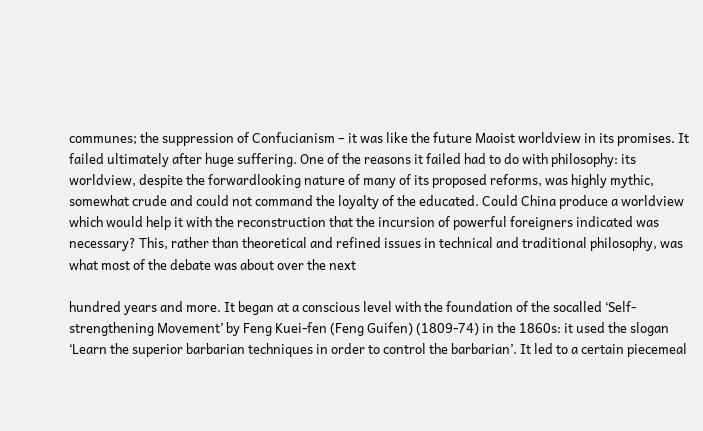communes; the suppression of Confucianism – it was like the future Maoist worldview in its promises. It failed ultimately after huge suffering. One of the reasons it failed had to do with philosophy: its worldview, despite the forwardlooking nature of many of its proposed reforms, was highly mythic, somewhat crude and could not command the loyalty of the educated. Could China produce a worldview which would help it with the reconstruction that the incursion of powerful foreigners indicated was necessary? This, rather than theoretical and refined issues in technical and traditional philosophy, was what most of the debate was about over the next

hundred years and more. It began at a conscious level with the foundation of the socalled ‘Self-strengthening Movement’ by Feng Kuei-fen (Feng Guifen) (1809-74) in the 1860s: it used the slogan ‘Learn the superior barbarian techniques in order to control the barbarian’. It led to a certain piecemeal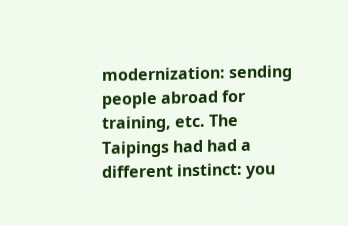modernization: sending people abroad for training, etc. The Taipings had had a different instinct: you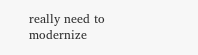really need to modernize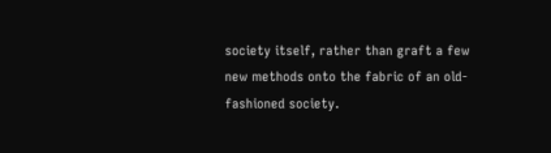society itself, rather than graft a few new methods onto the fabric of an old-fashioned society.